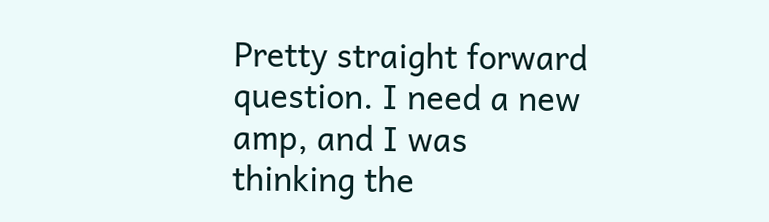Pretty straight forward question. I need a new amp, and I was thinking the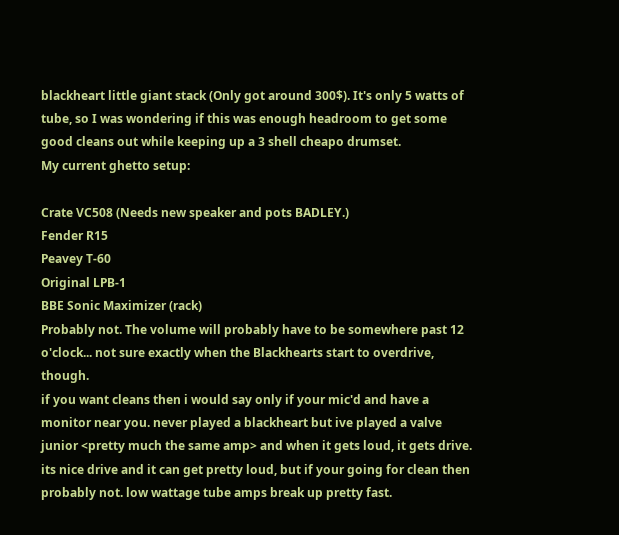blackheart little giant stack (Only got around 300$). It's only 5 watts of tube, so I was wondering if this was enough headroom to get some good cleans out while keeping up a 3 shell cheapo drumset.
My current ghetto setup:

Crate VC508 (Needs new speaker and pots BADLEY.)
Fender R15
Peavey T-60
Original LPB-1
BBE Sonic Maximizer (rack)
Probably not. The volume will probably have to be somewhere past 12 o'clock... not sure exactly when the Blackhearts start to overdrive, though.
if you want cleans then i would say only if your mic'd and have a monitor near you. never played a blackheart but ive played a valve junior <pretty much the same amp> and when it gets loud, it gets drive. its nice drive and it can get pretty loud, but if your going for clean then probably not. low wattage tube amps break up pretty fast.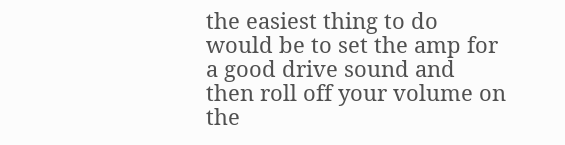the easiest thing to do would be to set the amp for a good drive sound and then roll off your volume on the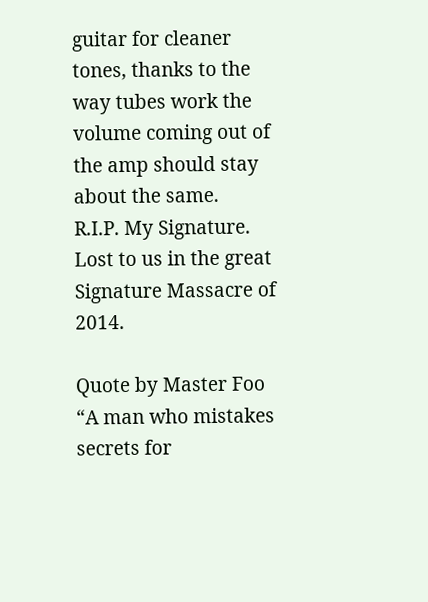guitar for cleaner tones, thanks to the way tubes work the volume coming out of the amp should stay about the same.
R.I.P. My Signature. Lost to us in the great Signature Massacre of 2014.

Quote by Master Foo
“A man who mistakes secrets for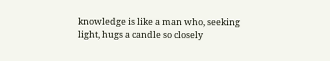knowledge is like a man who, seeking light, hugs a candle so closely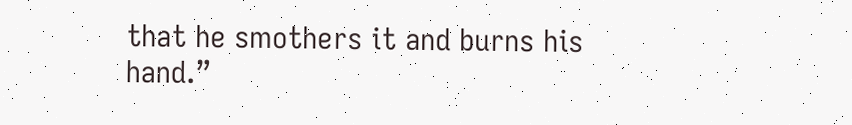that he smothers it and burns his hand.”